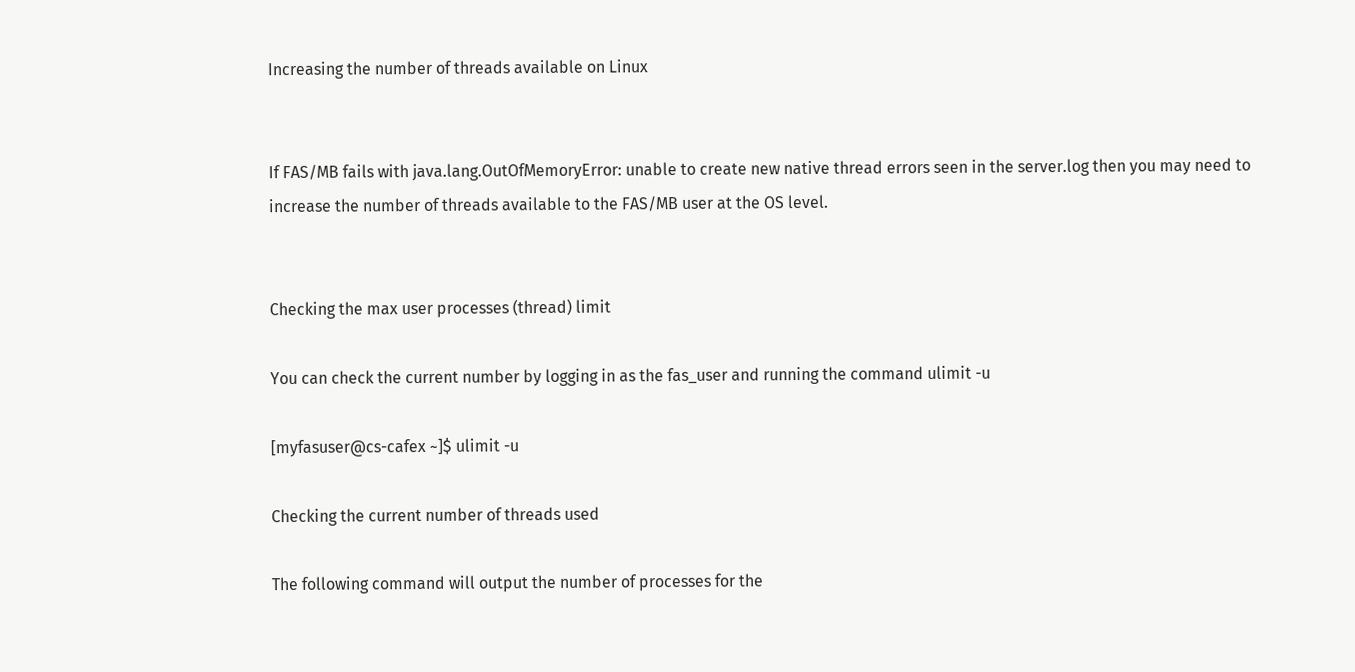Increasing the number of threads available on Linux


If FAS/MB fails with java.lang.OutOfMemoryError: unable to create new native thread errors seen in the server.log then you may need to increase the number of threads available to the FAS/MB user at the OS level.


Checking the max user processes (thread) limit

You can check the current number by logging in as the fas_user and running the command ulimit -u

[myfasuser@cs-cafex ~]$ ulimit -u

Checking the current number of threads used

The following command will output the number of processes for the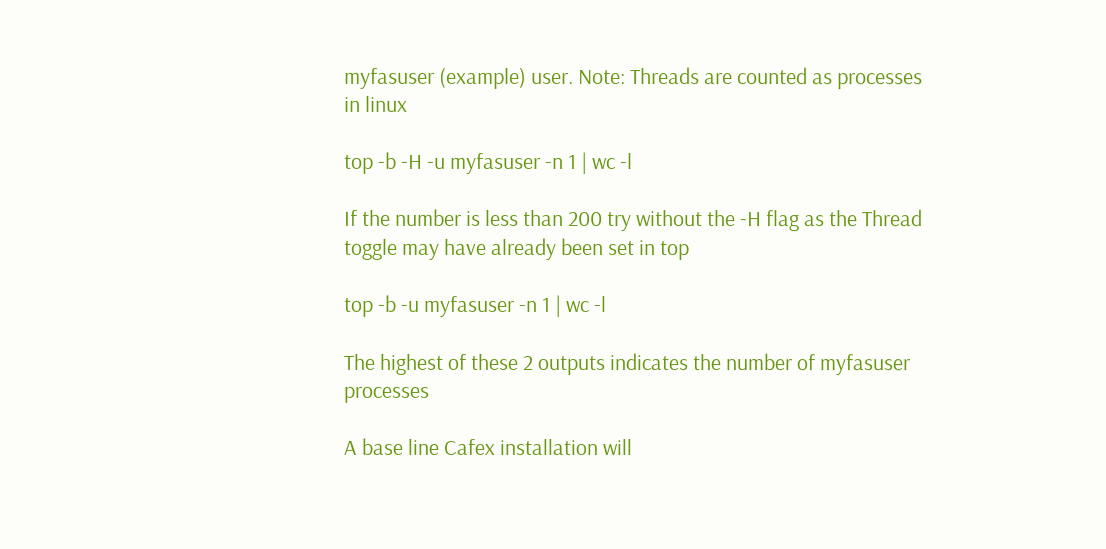myfasuser (example) user. Note: Threads are counted as processes in linux

top -b -H -u myfasuser -n 1 | wc -l

If the number is less than 200 try without the -H flag as the Thread toggle may have already been set in top

top -b -u myfasuser -n 1 | wc -l

The highest of these 2 outputs indicates the number of myfasuser processes

A base line Cafex installation will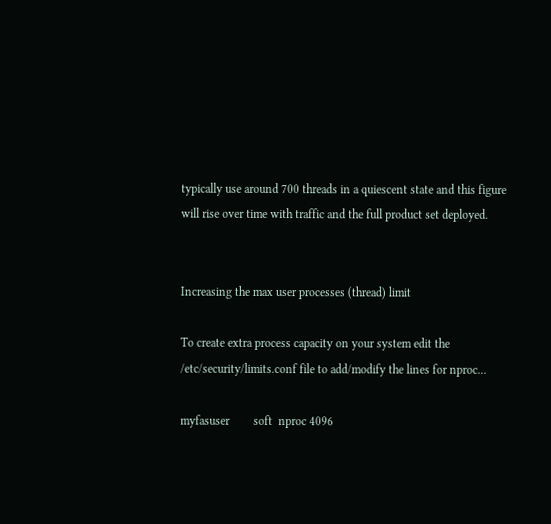typically use around 700 threads in a quiescent state and this figure will rise over time with traffic and the full product set deployed.


Increasing the max user processes (thread) limit

To create extra process capacity on your system edit the /etc/security/limits.conf file to add/modify the lines for nproc...

myfasuser        soft  nproc 4096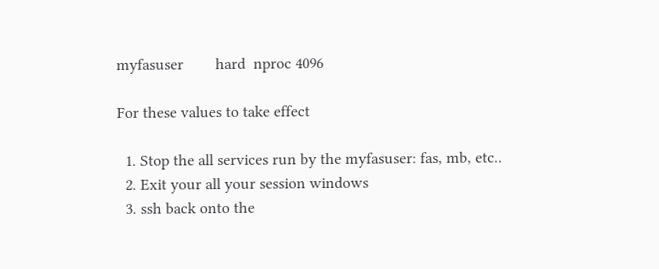myfasuser        hard  nproc 4096

For these values to take effect

  1. Stop the all services run by the myfasuser: fas, mb, etc..
  2. Exit your all your session windows
  3. ssh back onto the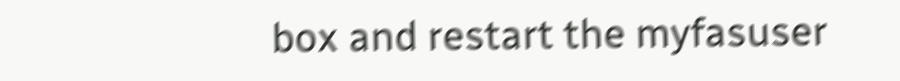box and restart the myfasuser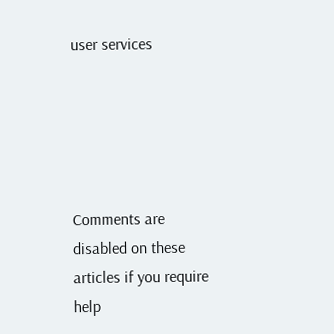user services





Comments are disabled on these articles if you require help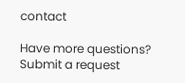contact

Have more questions? Submit a request